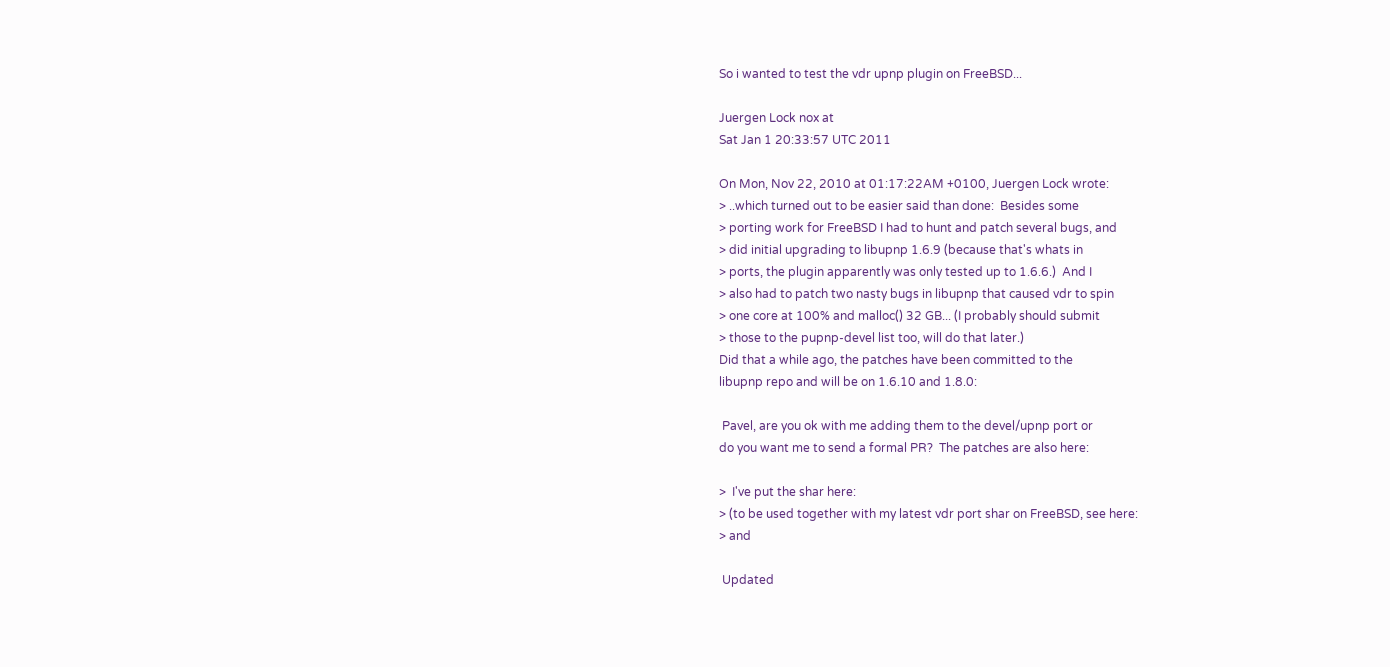So i wanted to test the vdr upnp plugin on FreeBSD...

Juergen Lock nox at
Sat Jan 1 20:33:57 UTC 2011

On Mon, Nov 22, 2010 at 01:17:22AM +0100, Juergen Lock wrote:
> ..which turned out to be easier said than done:  Besides some
> porting work for FreeBSD I had to hunt and patch several bugs, and
> did initial upgrading to libupnp 1.6.9 (because that's whats in
> ports, the plugin apparently was only tested up to 1.6.6.)  And I
> also had to patch two nasty bugs in libupnp that caused vdr to spin
> one core at 100% and malloc() 32 GB... (I probably should submit
> those to the pupnp-devel list too, will do that later.)
Did that a while ago, the patches have been committed to the
libupnp repo and will be on 1.6.10 and 1.8.0:

 Pavel, are you ok with me adding them to the devel/upnp port or
do you want me to send a formal PR?  The patches are also here:

>  I've put the shar here:
> (to be used together with my latest vdr port shar on FreeBSD, see here:
> and

 Updated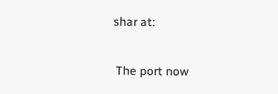shar at:

 The port now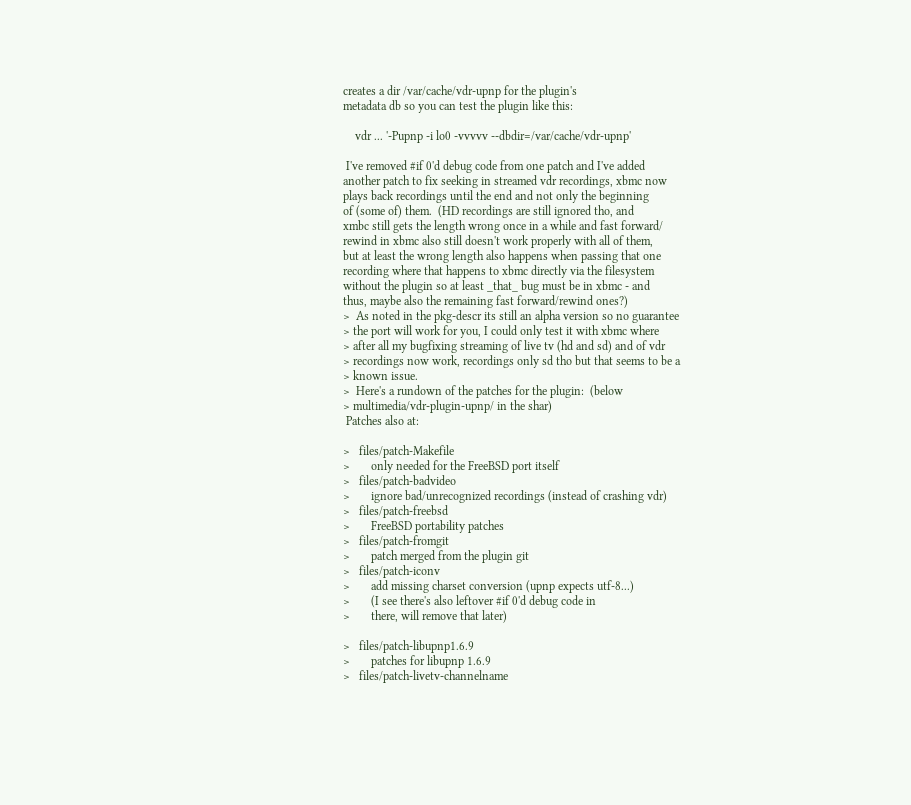creates a dir /var/cache/vdr-upnp for the plugin's
metadata db so you can test the plugin like this:

    vdr ... '-Pupnp -i lo0 -vvvvv --dbdir=/var/cache/vdr-upnp'

 I've removed #if 0'd debug code from one patch and I've added
another patch to fix seeking in streamed vdr recordings, xbmc now
plays back recordings until the end and not only the beginning
of (some of) them.  (HD recordings are still ignored tho, and
xmbc still gets the length wrong once in a while and fast forward/
rewind in xbmc also still doesn't work properly with all of them,
but at least the wrong length also happens when passing that one
recording where that happens to xbmc directly via the filesystem
without the plugin so at least _that_ bug must be in xbmc - and
thus, maybe also the remaining fast forward/rewind ones?)
>  As noted in the pkg-descr its still an alpha version so no guarantee
> the port will work for you, I could only test it with xbmc where
> after all my bugfixing streaming of live tv (hd and sd) and of vdr
> recordings now work, recordings only sd tho but that seems to be a
> known issue.
>  Here's a rundown of the patches for the plugin:  (below
> multimedia/vdr-plugin-upnp/ in the shar)
 Patches also at:

>   files/patch-Makefile
>       only needed for the FreeBSD port itself
>   files/patch-badvideo
>       ignore bad/unrecognized recordings (instead of crashing vdr)
>   files/patch-freebsd
>       FreeBSD portability patches
>   files/patch-fromgit
>       patch merged from the plugin git
>   files/patch-iconv
>       add missing charset conversion (upnp expects utf-8...)
>       (I see there's also leftover #if 0'd debug code in
>       there, will remove that later)

>   files/patch-libupnp1.6.9
>       patches for libupnp 1.6.9
>   files/patch-livetv-channelname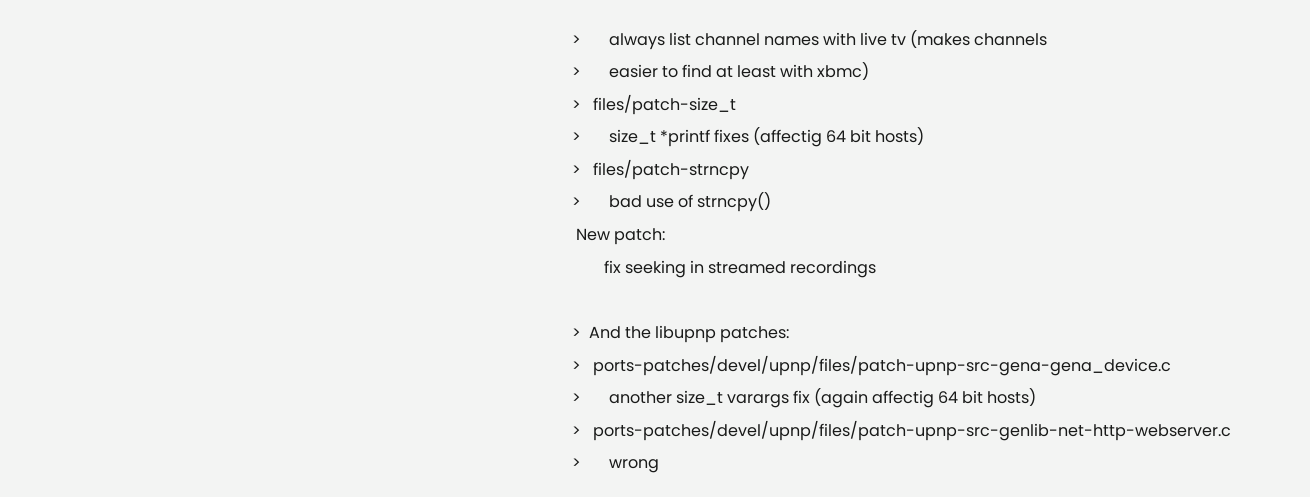>       always list channel names with live tv (makes channels
>       easier to find at least with xbmc)
>   files/patch-size_t
>       size_t *printf fixes (affectig 64 bit hosts)
>   files/patch-strncpy
>       bad use of strncpy()
 New patch:
        fix seeking in streamed recordings

>  And the libupnp patches:
>   ports-patches/devel/upnp/files/patch-upnp-src-gena-gena_device.c
>       another size_t varargs fix (again affectig 64 bit hosts)
>   ports-patches/devel/upnp/files/patch-upnp-src-genlib-net-http-webserver.c
>       wrong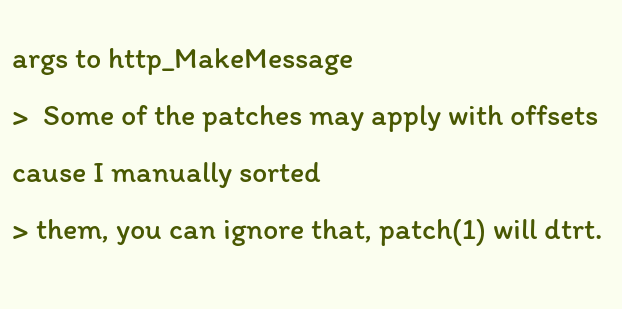args to http_MakeMessage
>  Some of the patches may apply with offsets cause I manually sorted
> them, you can ignore that, patch(1) will dtrt.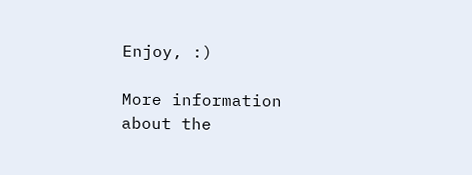Enjoy, :)

More information about the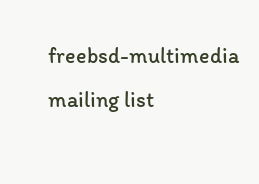freebsd-multimedia mailing list